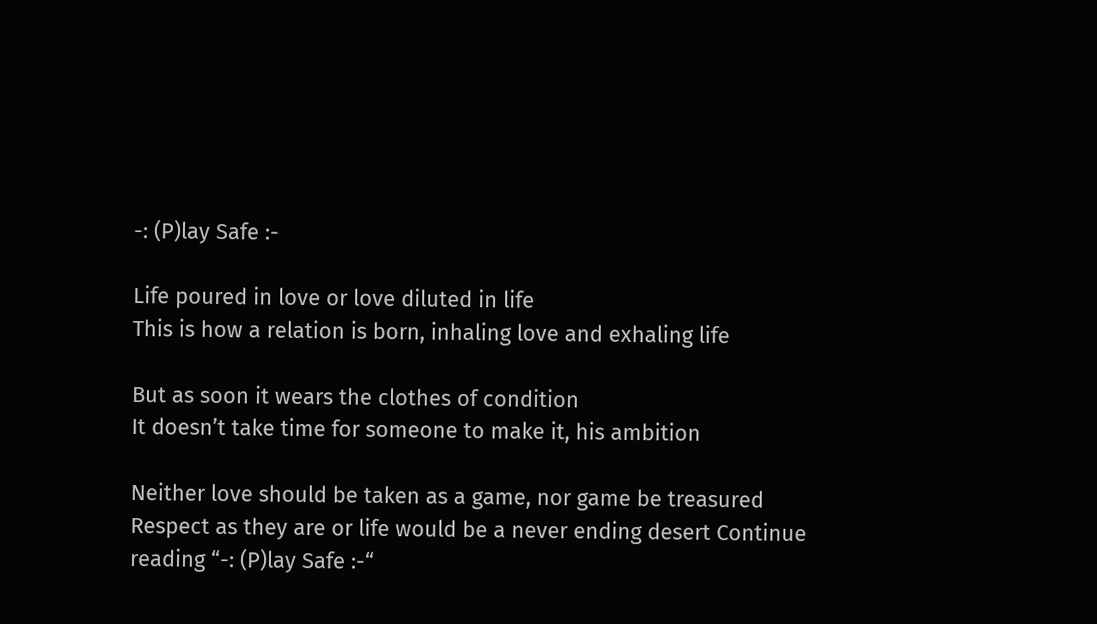-: (P)lay Safe :-

Life poured in love or love diluted in life
This is how a relation is born, inhaling love and exhaling life

But as soon it wears the clothes of condition
It doesn’t take time for someone to make it, his ambition

Neither love should be taken as a game, nor game be treasured
Respect as they are or life would be a never ending desert Continue reading “-: (P)lay Safe :-“